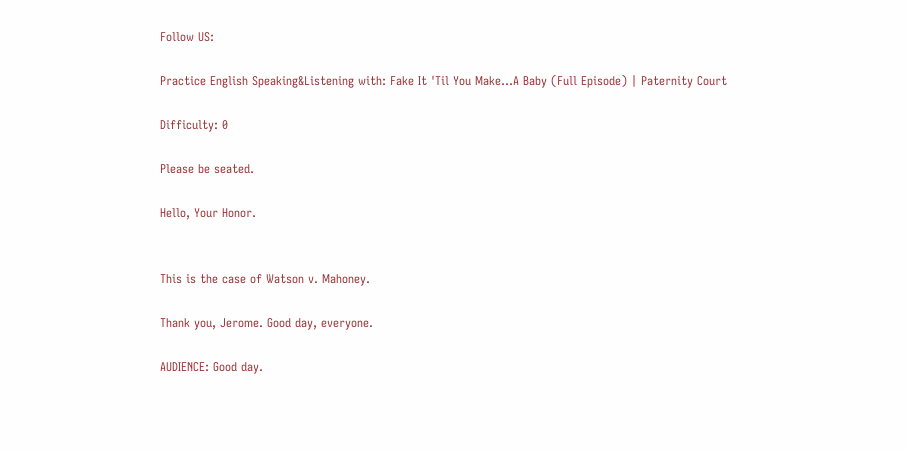Follow US:

Practice English Speaking&Listening with: Fake It 'Til You Make...A Baby (Full Episode) | Paternity Court

Difficulty: 0

Please be seated.

Hello, Your Honor.


This is the case of Watson v. Mahoney.

Thank you, Jerome. Good day, everyone.

AUDIENCE: Good day.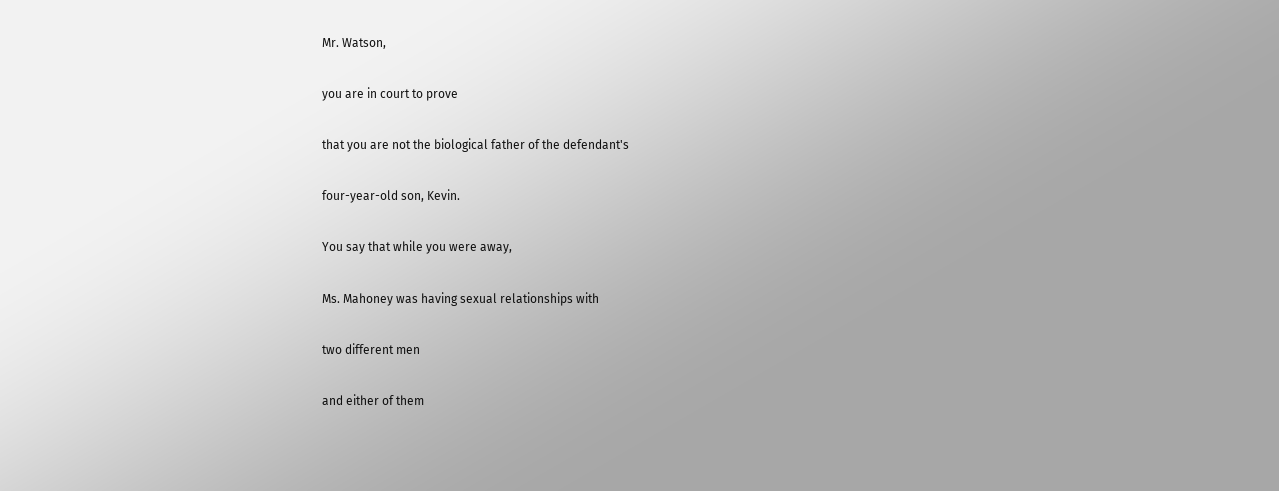Mr. Watson,

you are in court to prove

that you are not the biological father of the defendant's

four-year-old son, Kevin.

You say that while you were away,

Ms. Mahoney was having sexual relationships with

two different men

and either of them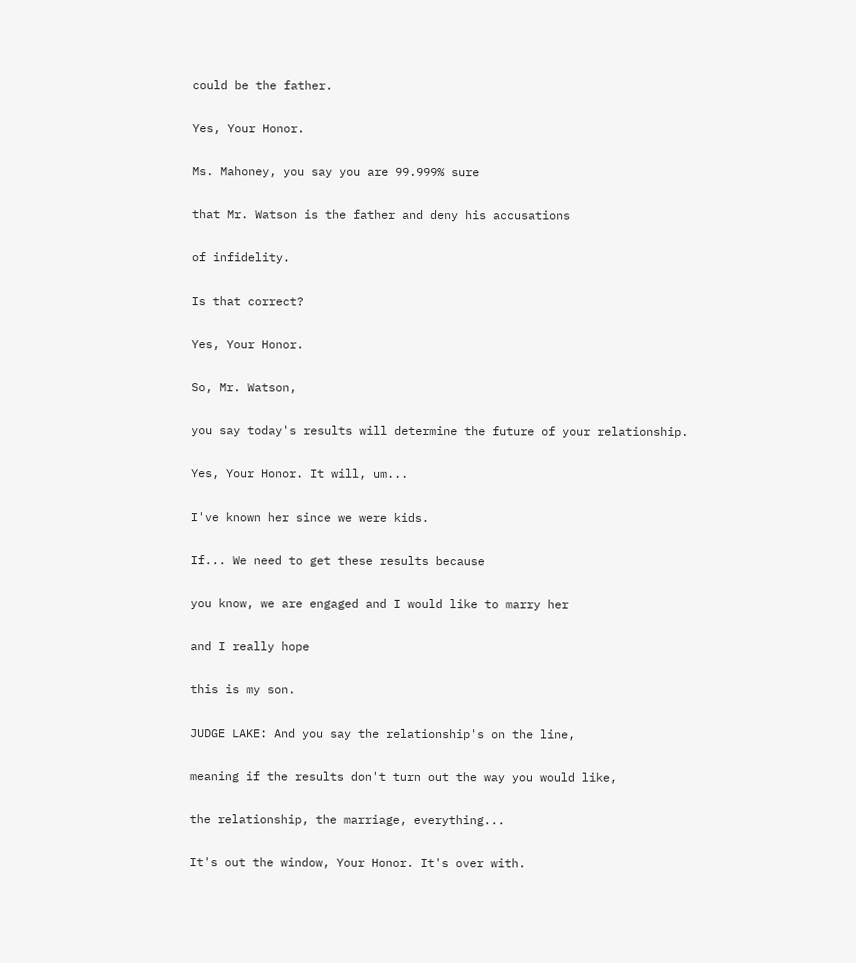could be the father.

Yes, Your Honor.

Ms. Mahoney, you say you are 99.999% sure

that Mr. Watson is the father and deny his accusations

of infidelity.

Is that correct?

Yes, Your Honor.

So, Mr. Watson,

you say today's results will determine the future of your relationship.

Yes, Your Honor. It will, um...

I've known her since we were kids.

If... We need to get these results because

you know, we are engaged and I would like to marry her

and I really hope

this is my son.

JUDGE LAKE: And you say the relationship's on the line,

meaning if the results don't turn out the way you would like,

the relationship, the marriage, everything...

It's out the window, Your Honor. It's over with.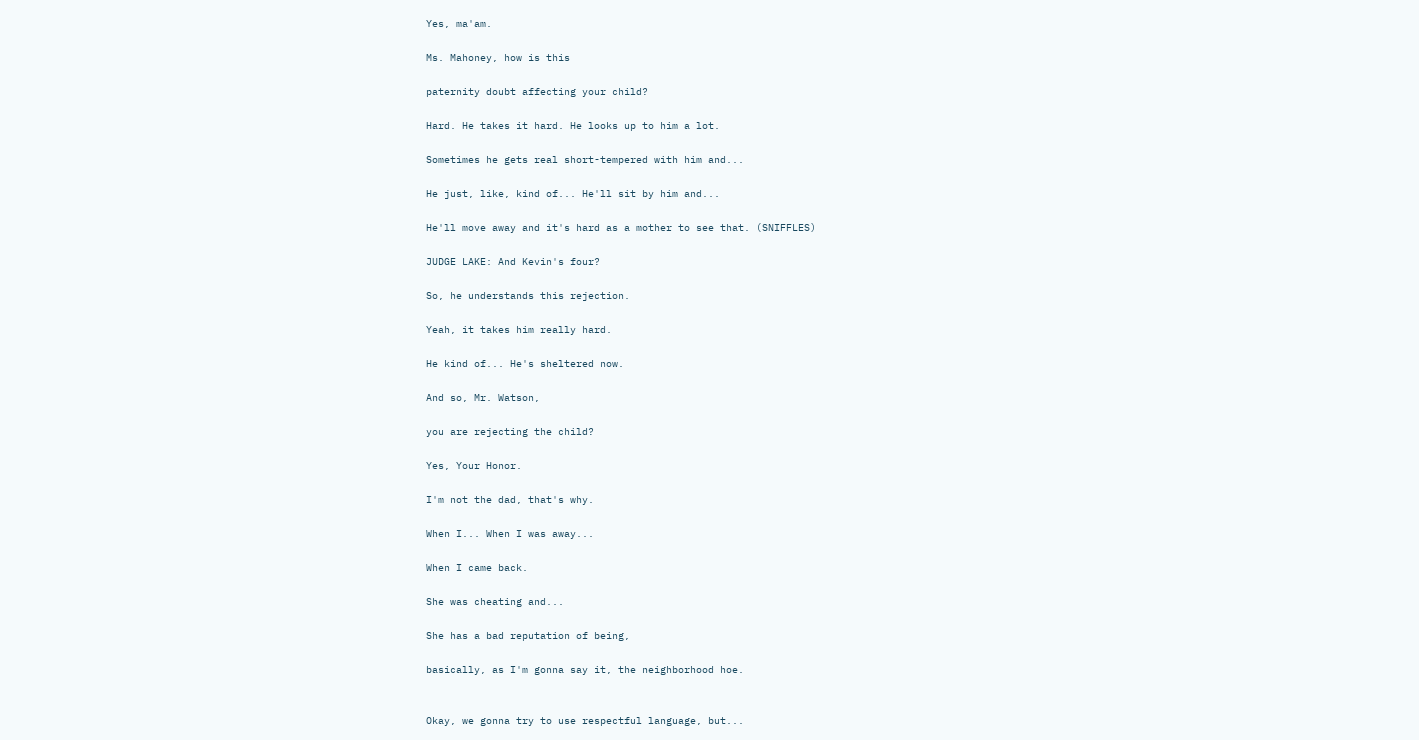Yes, ma'am.

Ms. Mahoney, how is this

paternity doubt affecting your child?

Hard. He takes it hard. He looks up to him a lot.

Sometimes he gets real short-tempered with him and...

He just, like, kind of... He'll sit by him and...

He'll move away and it's hard as a mother to see that. (SNIFFLES)

JUDGE LAKE: And Kevin's four?

So, he understands this rejection.

Yeah, it takes him really hard.

He kind of... He's sheltered now.

And so, Mr. Watson,

you are rejecting the child?

Yes, Your Honor.

I'm not the dad, that's why.

When I... When I was away...

When I came back.

She was cheating and...

She has a bad reputation of being,

basically, as I'm gonna say it, the neighborhood hoe.


Okay, we gonna try to use respectful language, but...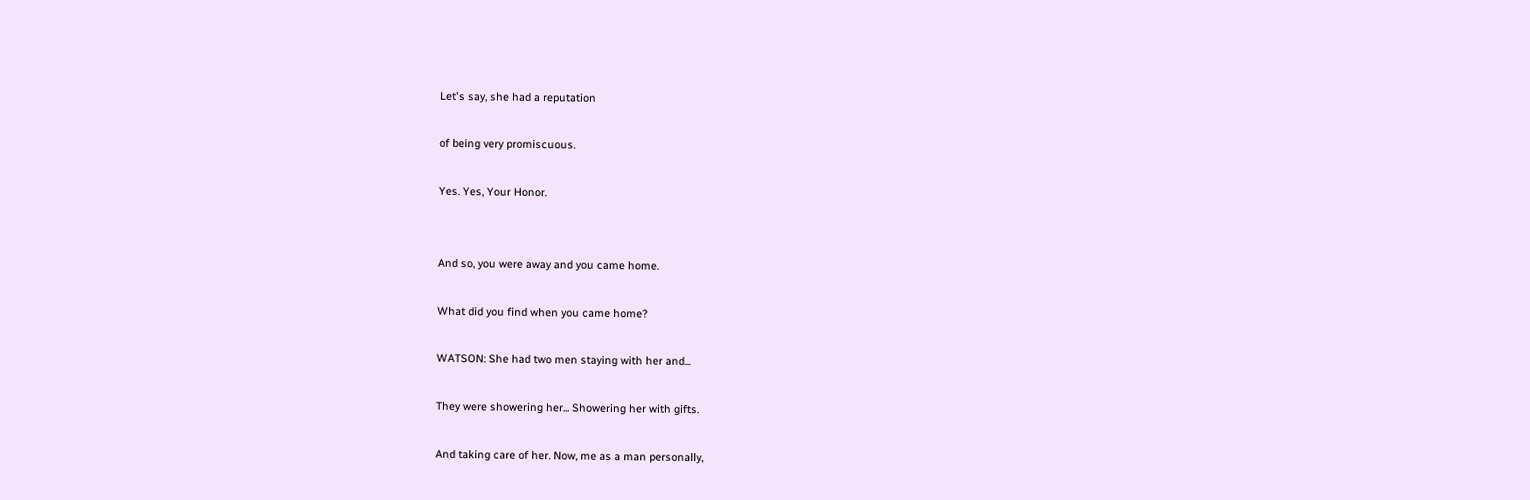Let's say, she had a reputation

of being very promiscuous.

Yes. Yes, Your Honor.


And so, you were away and you came home.

What did you find when you came home?

WATSON: She had two men staying with her and...

They were showering her... Showering her with gifts.

And taking care of her. Now, me as a man personally,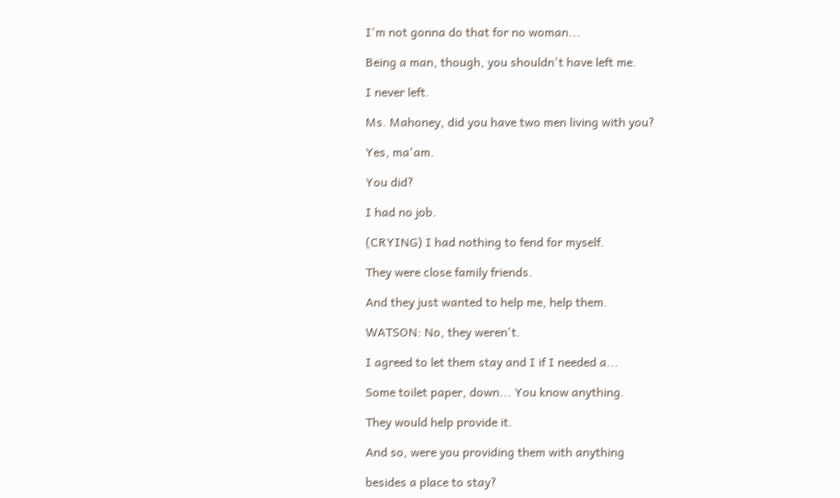I'm not gonna do that for no woman...

Being a man, though, you shouldn't have left me.

I never left.

Ms. Mahoney, did you have two men living with you?

Yes, ma'am.

You did?

I had no job.

(CRYING) I had nothing to fend for myself.

They were close family friends.

And they just wanted to help me, help them.

WATSON: No, they weren't.

I agreed to let them stay and I if I needed a...

Some toilet paper, down... You know anything.

They would help provide it.

And so, were you providing them with anything

besides a place to stay?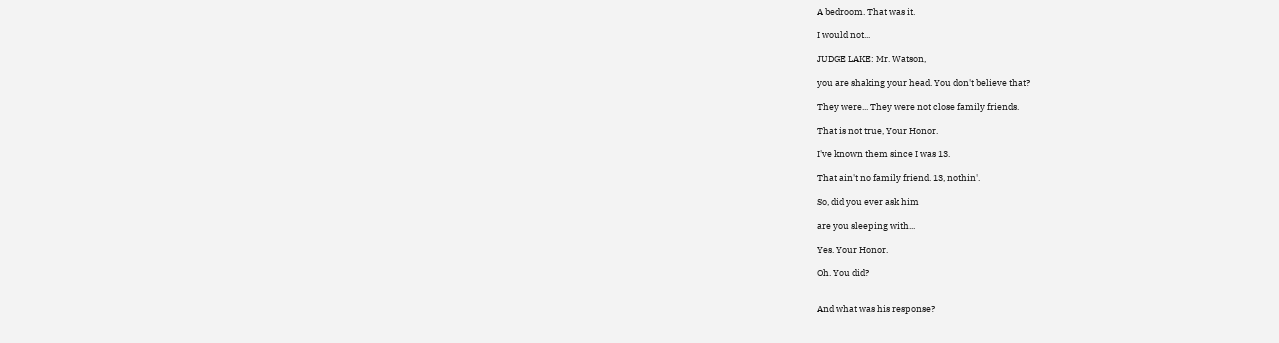A bedroom. That was it.

I would not...

JUDGE LAKE: Mr. Watson,

you are shaking your head. You don't believe that?

They were... They were not close family friends.

That is not true, Your Honor.

I've known them since I was 13.

That ain't no family friend. 13, nothin'.

So, did you ever ask him

are you sleeping with...

Yes. Your Honor.

Oh. You did?


And what was his response?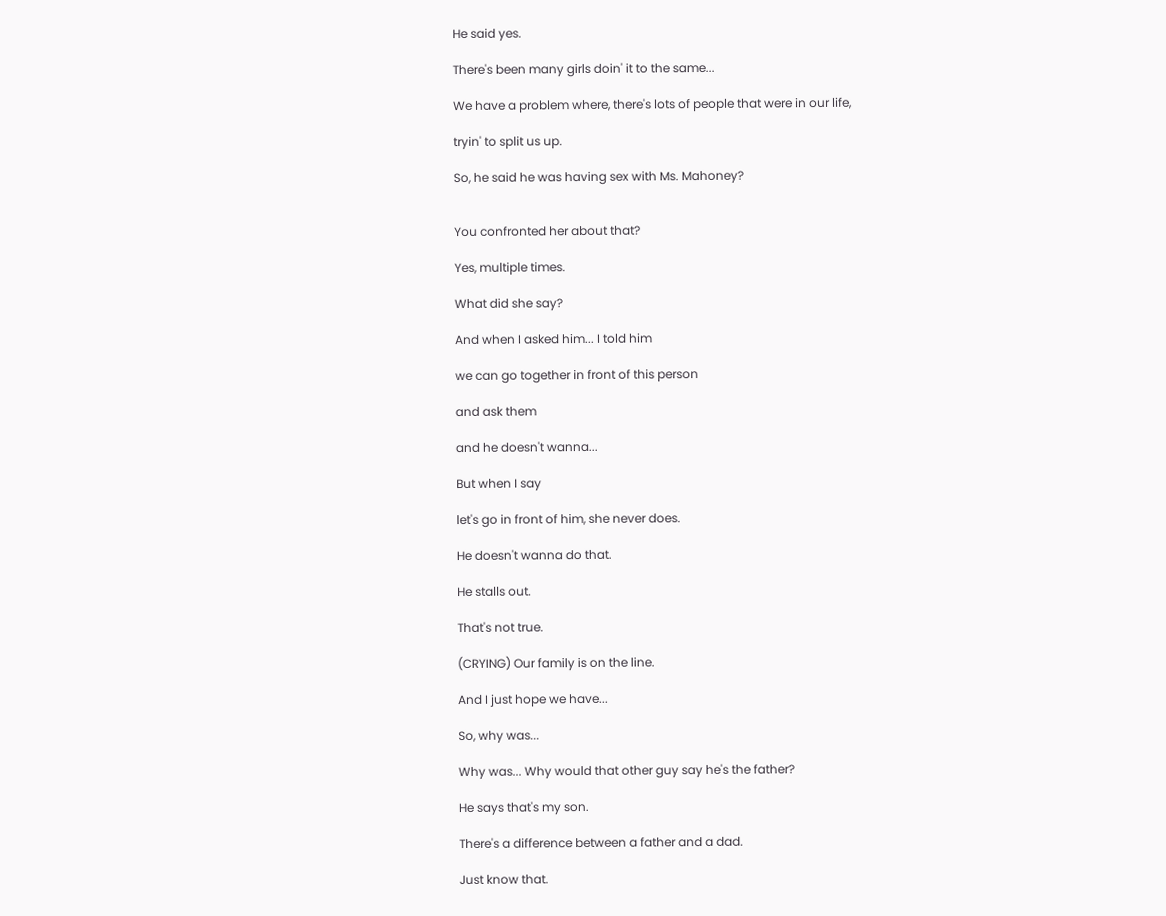He said yes.

There's been many girls doin' it to the same...

We have a problem where, there's lots of people that were in our life,

tryin' to split us up.

So, he said he was having sex with Ms. Mahoney?


You confronted her about that?

Yes, multiple times.

What did she say?

And when I asked him... I told him

we can go together in front of this person

and ask them

and he doesn't wanna...

But when I say

let's go in front of him, she never does.

He doesn't wanna do that.

He stalls out.

That's not true.

(CRYING) Our family is on the line.

And I just hope we have...

So, why was...

Why was... Why would that other guy say he's the father?

He says that's my son.

There's a difference between a father and a dad.

Just know that.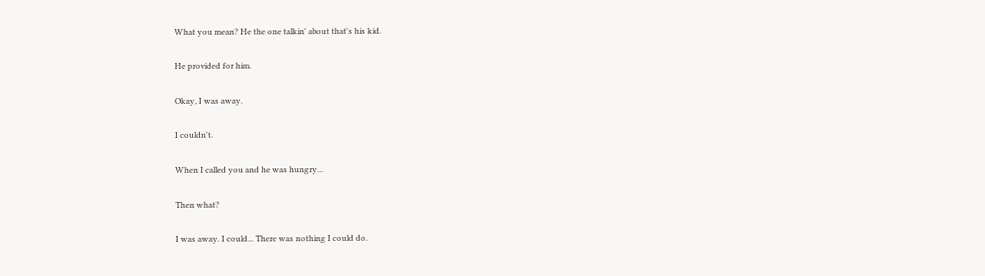What you mean? He the one talkin' about that's his kid.

He provided for him.

Okay, I was away.

I couldn't.

When I called you and he was hungry...

Then what?

I was away. I could... There was nothing I could do.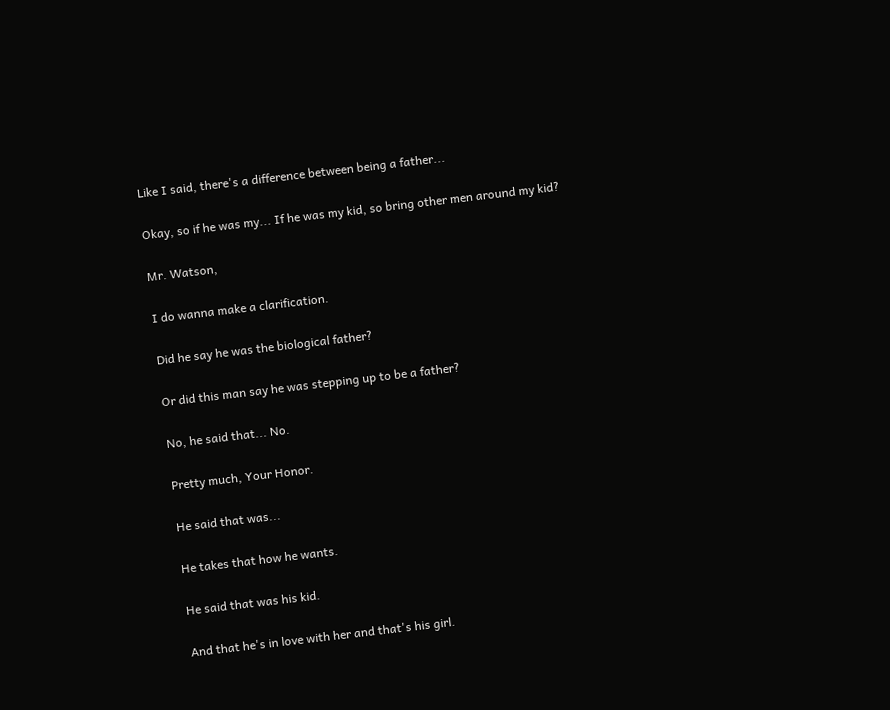Like I said, there's a difference between being a father...

Okay, so if he was my... If he was my kid, so bring other men around my kid?

Mr. Watson,

I do wanna make a clarification.

Did he say he was the biological father?

Or did this man say he was stepping up to be a father?

No, he said that... No.

Pretty much, Your Honor.

He said that was...

He takes that how he wants.

He said that was his kid.

And that he's in love with her and that's his girl.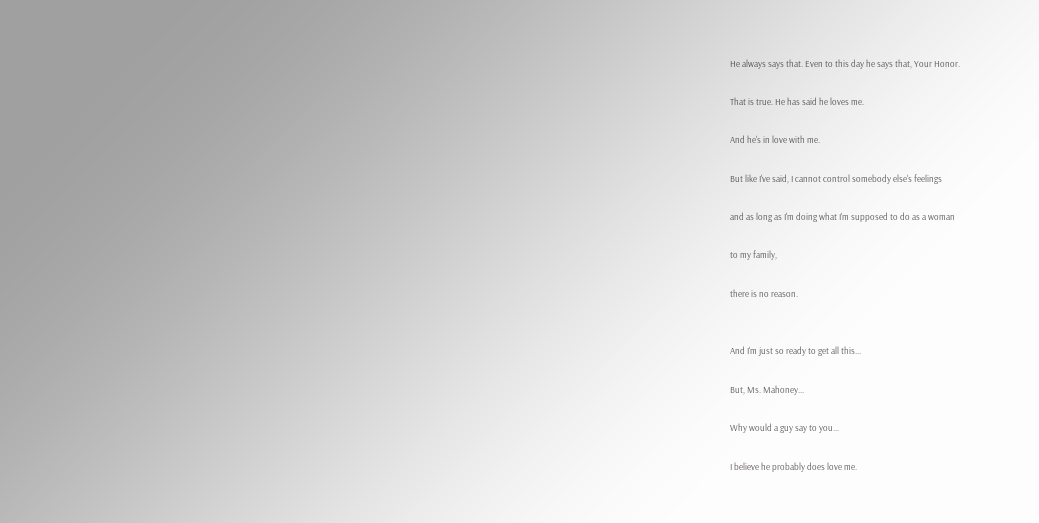He always says that. Even to this day he says that, Your Honor.

That is true. He has said he loves me.

And he's in love with me.

But like I've said, I cannot control somebody else's feelings

and as long as I'm doing what I'm supposed to do as a woman

to my family,

there is no reason.


And I'm just so ready to get all this...

But, Ms. Mahoney...

Why would a guy say to you...

I believe he probably does love me.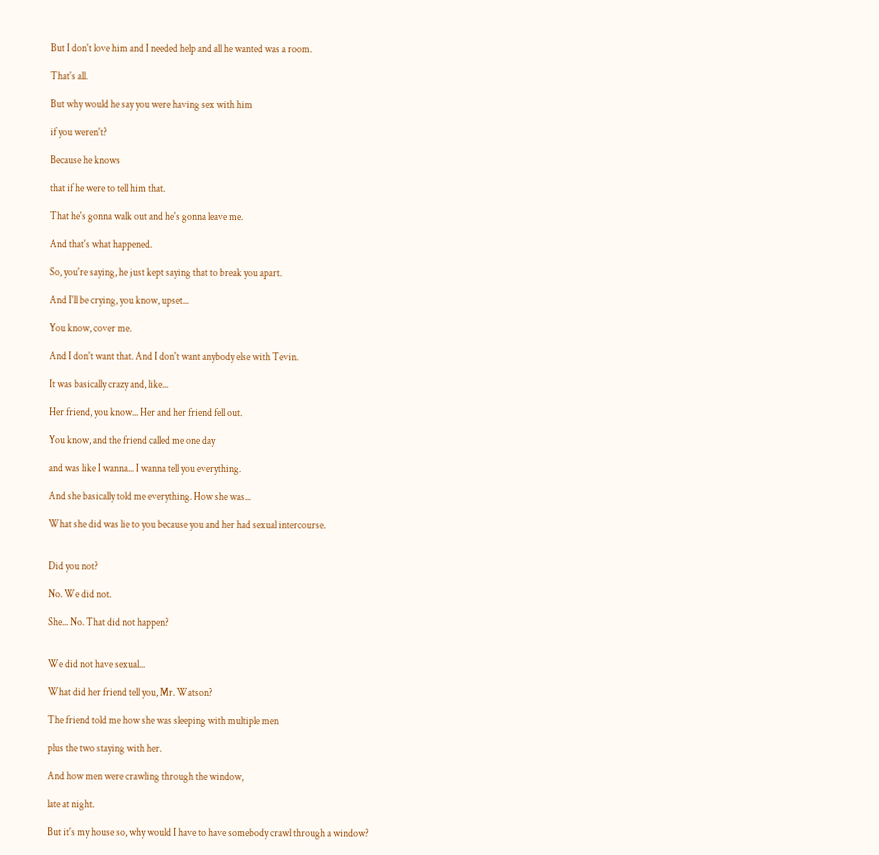But I don't love him and I needed help and all he wanted was a room.

That's all.

But why would he say you were having sex with him

if you weren't?

Because he knows

that if he were to tell him that.

That he's gonna walk out and he's gonna leave me.

And that's what happened.

So, you're saying, he just kept saying that to break you apart.

And I'll be crying, you know, upset...

You know, cover me.

And I don't want that. And I don't want anybody else with Tevin.

It was basically crazy and, like...

Her friend, you know... Her and her friend fell out.

You know, and the friend called me one day

and was like I wanna... I wanna tell you everything.

And she basically told me everything. How she was...

What she did was lie to you because you and her had sexual intercourse.


Did you not?

No. We did not.

She... No. That did not happen?


We did not have sexual...

What did her friend tell you, Mr. Watson?

The friend told me how she was sleeping with multiple men

plus the two staying with her.

And how men were crawling through the window,

late at night.

But it's my house so, why would I have to have somebody crawl through a window?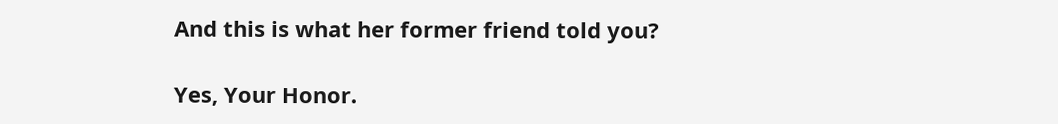And this is what her former friend told you?

Yes, Your Honor.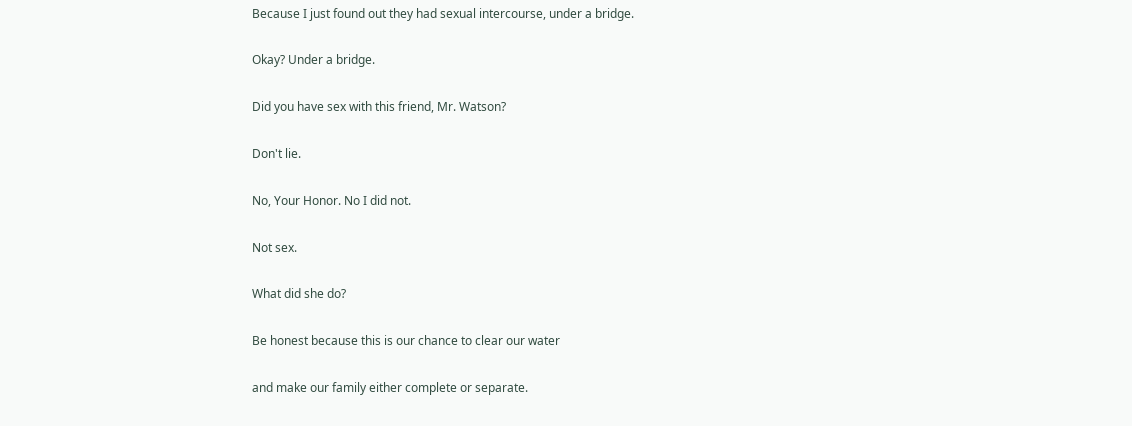Because I just found out they had sexual intercourse, under a bridge.

Okay? Under a bridge.

Did you have sex with this friend, Mr. Watson?

Don't lie.

No, Your Honor. No I did not.

Not sex.

What did she do?

Be honest because this is our chance to clear our water

and make our family either complete or separate.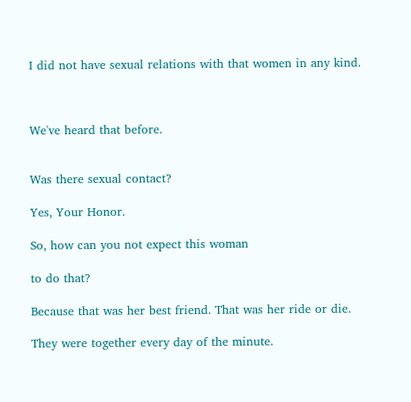I did not have sexual relations with that women in any kind.



We've heard that before.


Was there sexual contact?

Yes, Your Honor.

So, how can you not expect this woman

to do that?

Because that was her best friend. That was her ride or die.

They were together every day of the minute.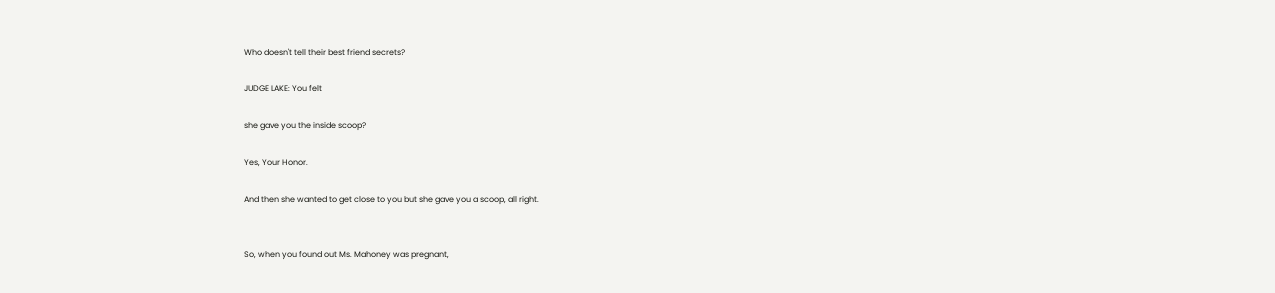Who doesn't tell their best friend secrets?

JUDGE LAKE: You felt

she gave you the inside scoop?

Yes, Your Honor.

And then she wanted to get close to you but she gave you a scoop, all right.


So, when you found out Ms. Mahoney was pregnant,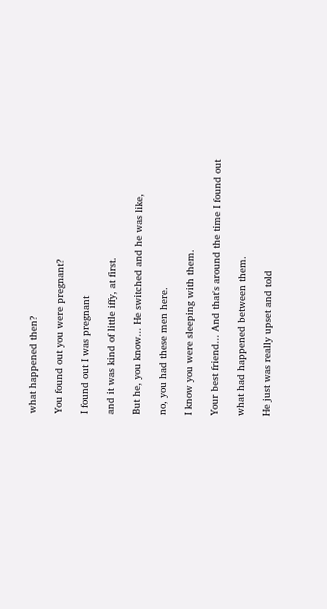what happened then?

You found out you were pregnant?

I found out I was pregnant

and it was kind of little iffy, at first.

But he, you know... He switched and he was like,

no, you had these men here.

I know you were sleeping with them.

Your best friend... And that's around the time I found out

what had happened between them.

He just was really upset and told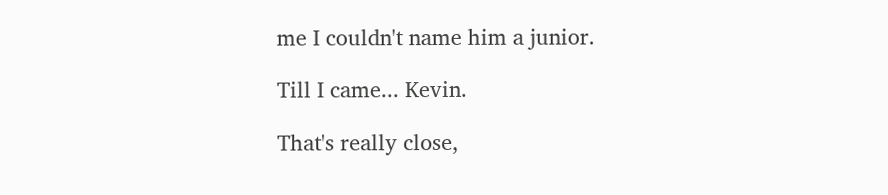me I couldn't name him a junior.

Till I came... Kevin.

That's really close,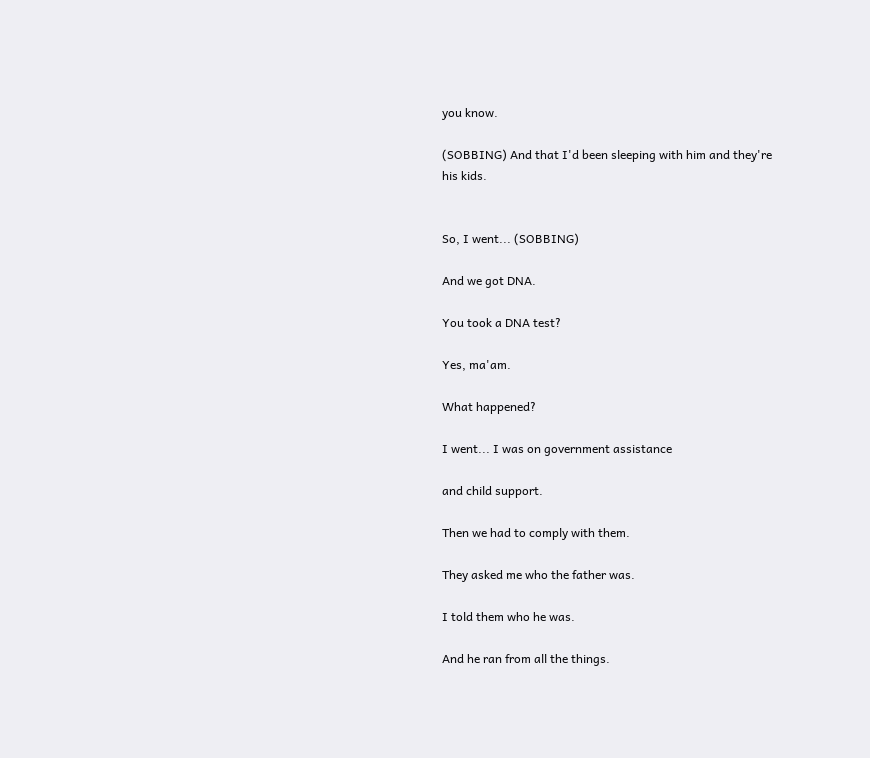you know.

(SOBBING) And that I'd been sleeping with him and they're his kids.


So, I went... (SOBBING)

And we got DNA.

You took a DNA test?

Yes, ma'am.

What happened?

I went... I was on government assistance

and child support.

Then we had to comply with them.

They asked me who the father was.

I told them who he was.

And he ran from all the things.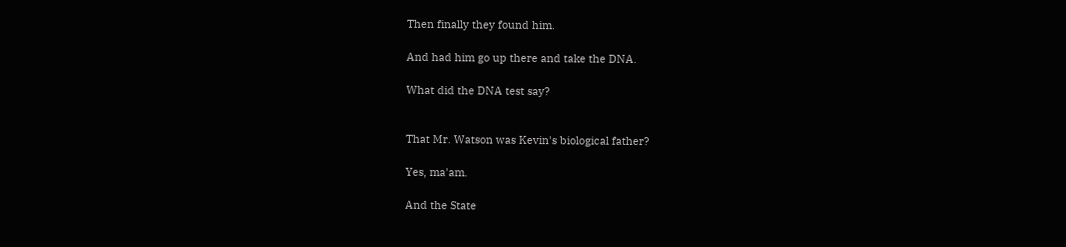Then finally they found him.

And had him go up there and take the DNA.

What did the DNA test say?


That Mr. Watson was Kevin's biological father?

Yes, ma'am.

And the State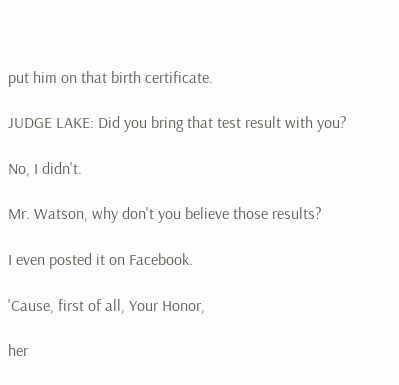put him on that birth certificate.

JUDGE LAKE: Did you bring that test result with you?

No, I didn't.

Mr. Watson, why don't you believe those results?

I even posted it on Facebook.

'Cause, first of all, Your Honor,

her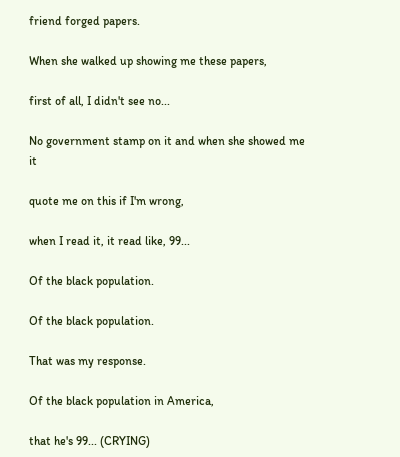friend forged papers.

When she walked up showing me these papers,

first of all, I didn't see no...

No government stamp on it and when she showed me it

quote me on this if I'm wrong,

when I read it, it read like, 99...

Of the black population.

Of the black population.

That was my response.

Of the black population in America,

that he's 99... (CRYING)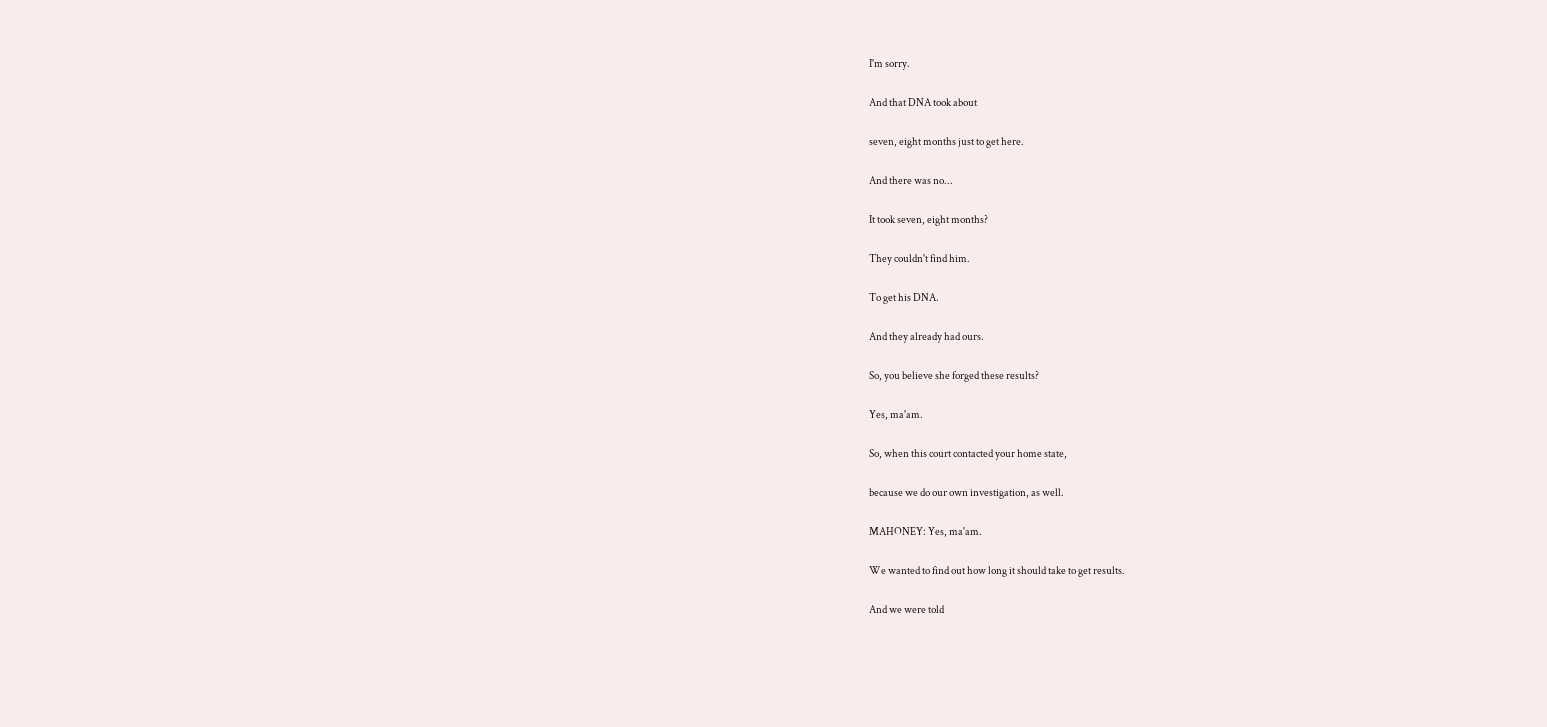I'm sorry.

And that DNA took about

seven, eight months just to get here.

And there was no...

It took seven, eight months?

They couldn't find him.

To get his DNA.

And they already had ours.

So, you believe she forged these results?

Yes, ma'am.

So, when this court contacted your home state,

because we do our own investigation, as well.

MAHONEY: Yes, ma'am.

We wanted to find out how long it should take to get results.

And we were told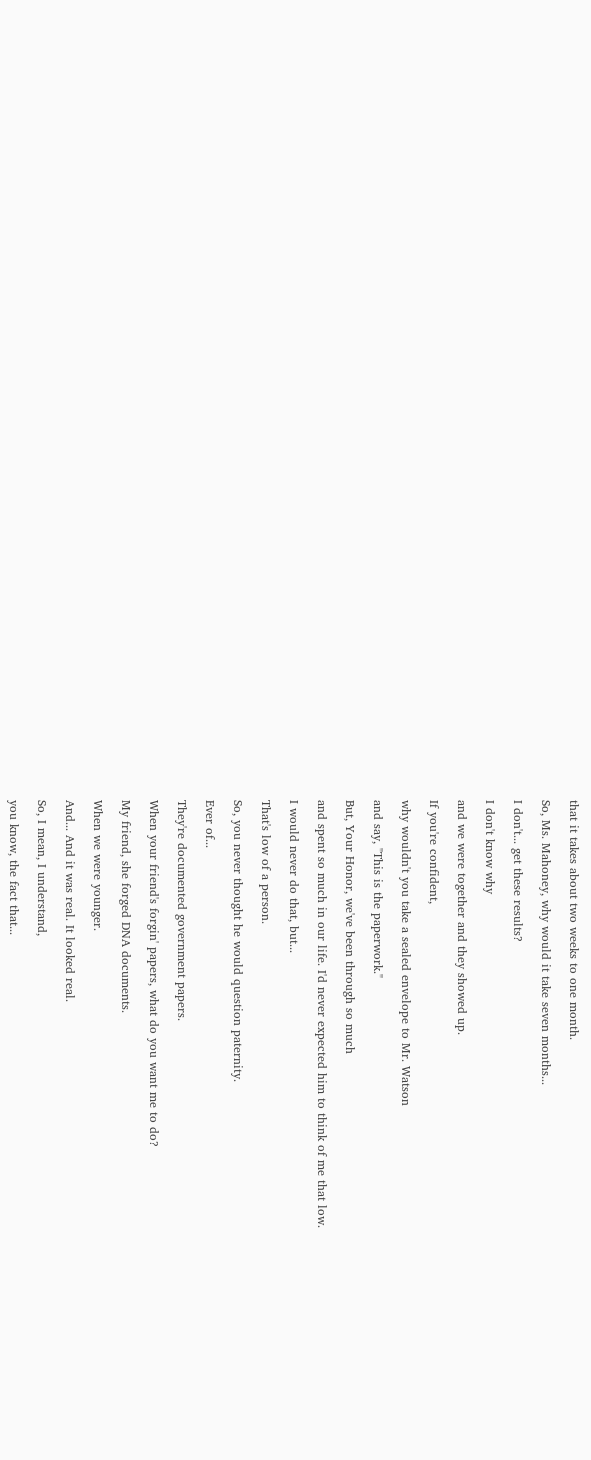that it takes about two weeks to one month.

So, Ms. Mahoney, why would it take seven months...

I don't... get these results?

I don't know why

and we were together and they showed up.

If you're confident,

why wouldn't you take a sealed envelope to Mr. Watson

and say, "This is the paperwork."

But, Your Honor, we've been through so much

and spent so much in our life. I'd never expected him to think of me that low.

I would never do that, but...

That's low of a person.

So, you never thought he would question paternity.

Ever of...

They're documented government papers.

When your friend's forgin' papers, what do you want me to do?

My friend, she forged DNA documents.

When we were younger.

And... And it was real. It looked real.

So, I mean, I understand,

you know, the fact that...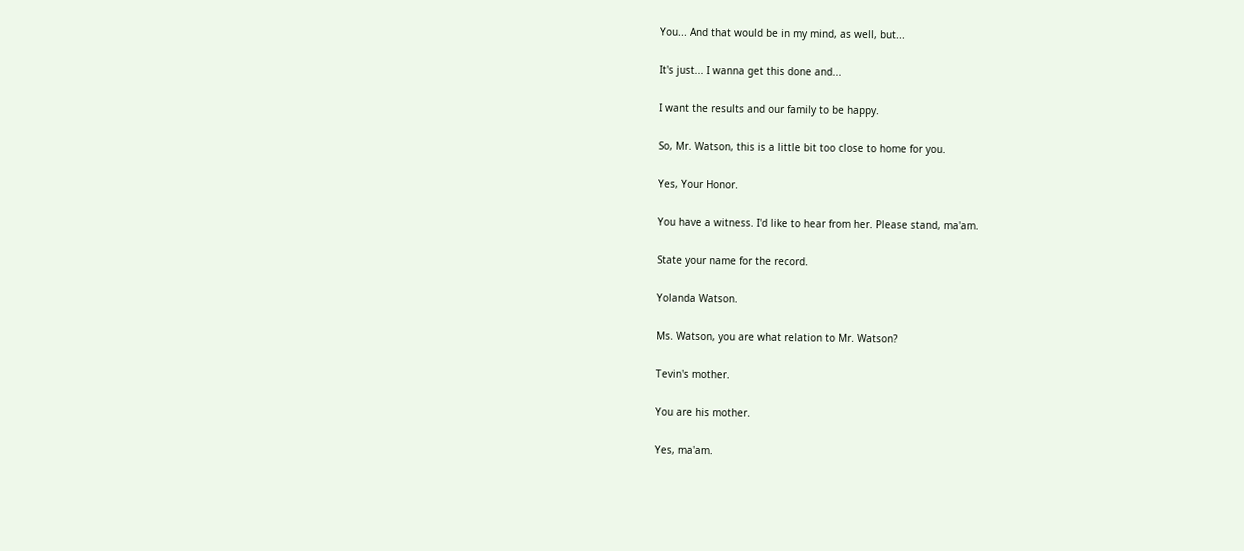You... And that would be in my mind, as well, but...

It's just... I wanna get this done and...

I want the results and our family to be happy.

So, Mr. Watson, this is a little bit too close to home for you.

Yes, Your Honor.

You have a witness. I'd like to hear from her. Please stand, ma'am.

State your name for the record.

Yolanda Watson.

Ms. Watson, you are what relation to Mr. Watson?

Tevin's mother.

You are his mother.

Yes, ma'am.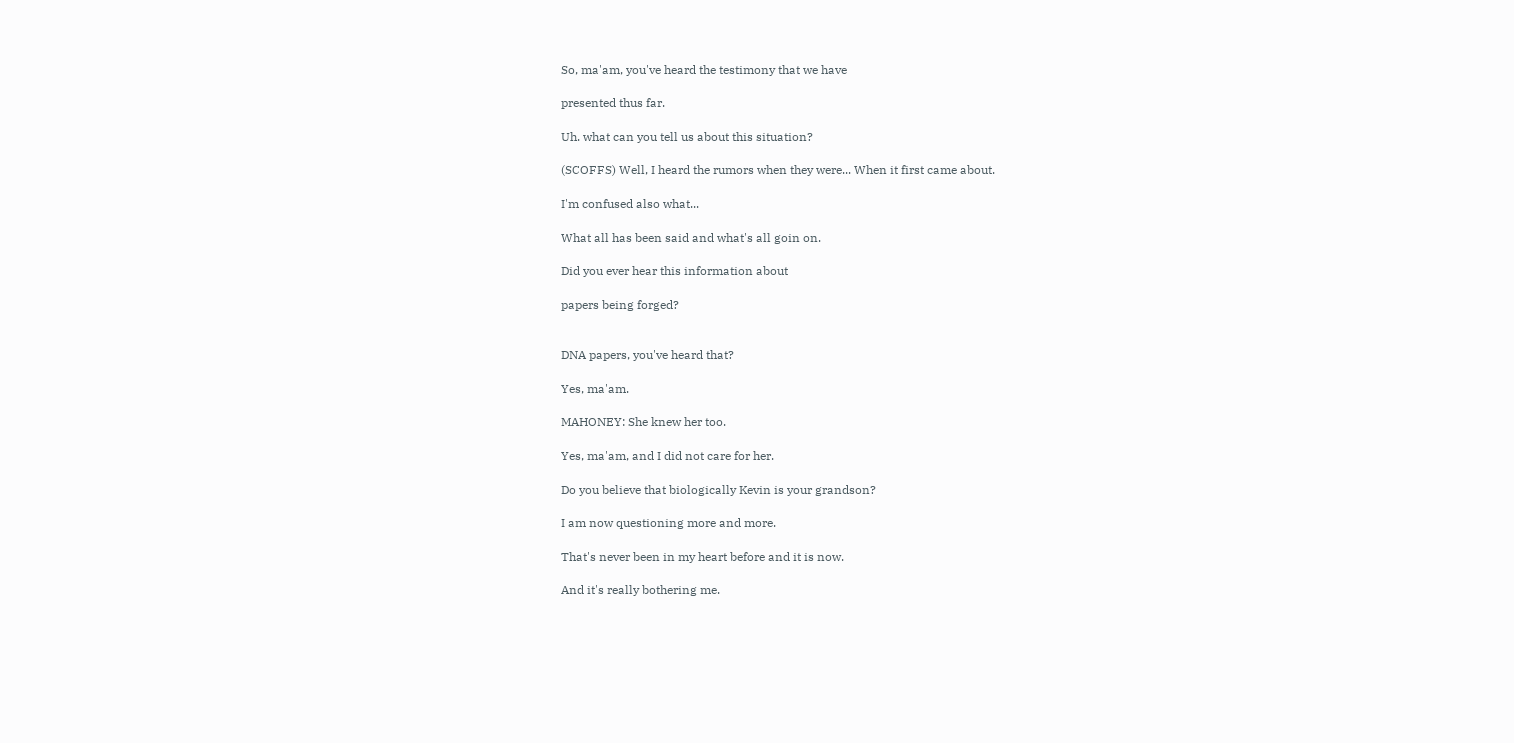So, ma'am, you've heard the testimony that we have

presented thus far.

Uh. what can you tell us about this situation?

(SCOFFS) Well, I heard the rumors when they were... When it first came about.

I'm confused also what...

What all has been said and what's all goin on.

Did you ever hear this information about

papers being forged?


DNA papers, you've heard that?

Yes, ma'am.

MAHONEY: She knew her too.

Yes, ma'am, and I did not care for her.

Do you believe that biologically Kevin is your grandson?

I am now questioning more and more.

That's never been in my heart before and it is now.

And it's really bothering me.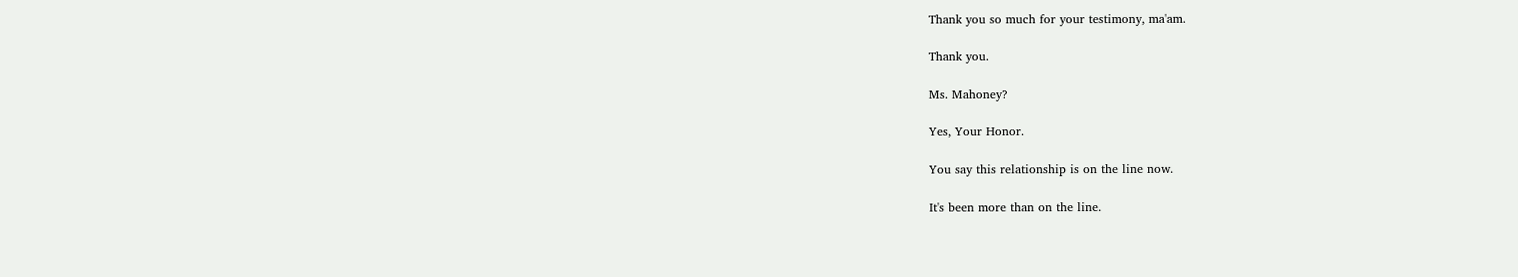Thank you so much for your testimony, ma'am.

Thank you.

Ms. Mahoney?

Yes, Your Honor.

You say this relationship is on the line now.

It's been more than on the line.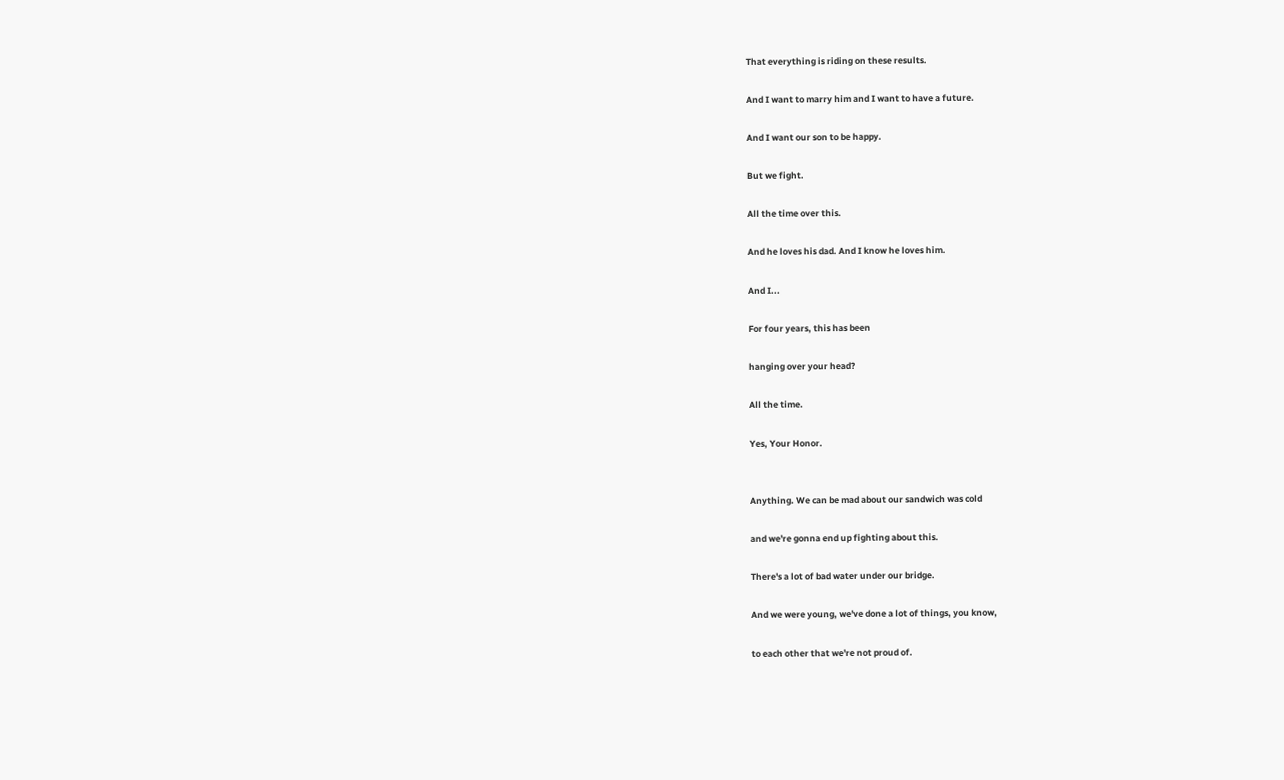That everything is riding on these results.

And I want to marry him and I want to have a future.

And I want our son to be happy.

But we fight.

All the time over this.

And he loves his dad. And I know he loves him.

And I...

For four years, this has been

hanging over your head?

All the time.

Yes, Your Honor.


Anything. We can be mad about our sandwich was cold

and we're gonna end up fighting about this.

There's a lot of bad water under our bridge.

And we were young, we've done a lot of things, you know,

to each other that we're not proud of.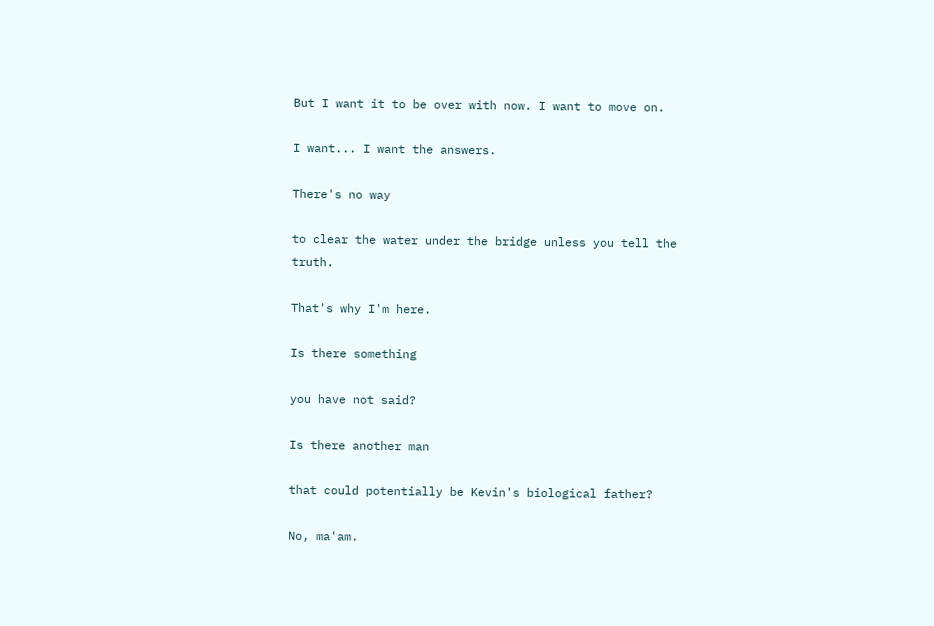But I want it to be over with now. I want to move on.

I want... I want the answers.

There's no way

to clear the water under the bridge unless you tell the truth.

That's why I'm here.

Is there something

you have not said?

Is there another man

that could potentially be Kevin's biological father?

No, ma'am.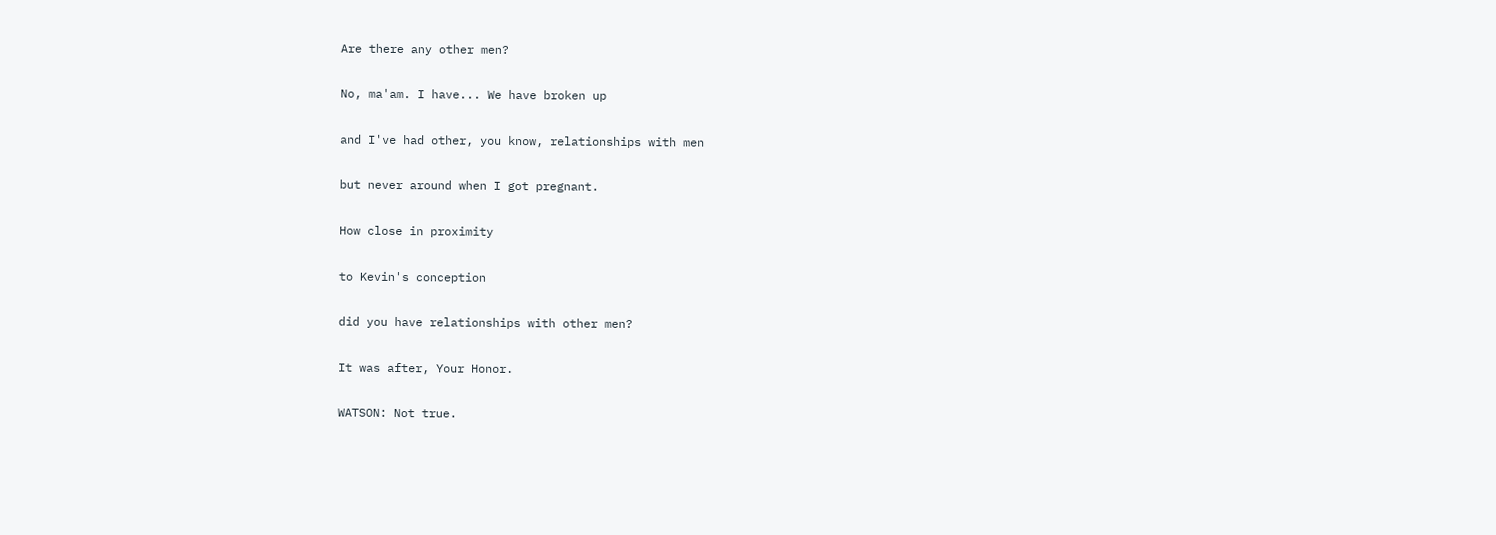Are there any other men?

No, ma'am. I have... We have broken up

and I've had other, you know, relationships with men

but never around when I got pregnant.

How close in proximity

to Kevin's conception

did you have relationships with other men?

It was after, Your Honor.

WATSON: Not true.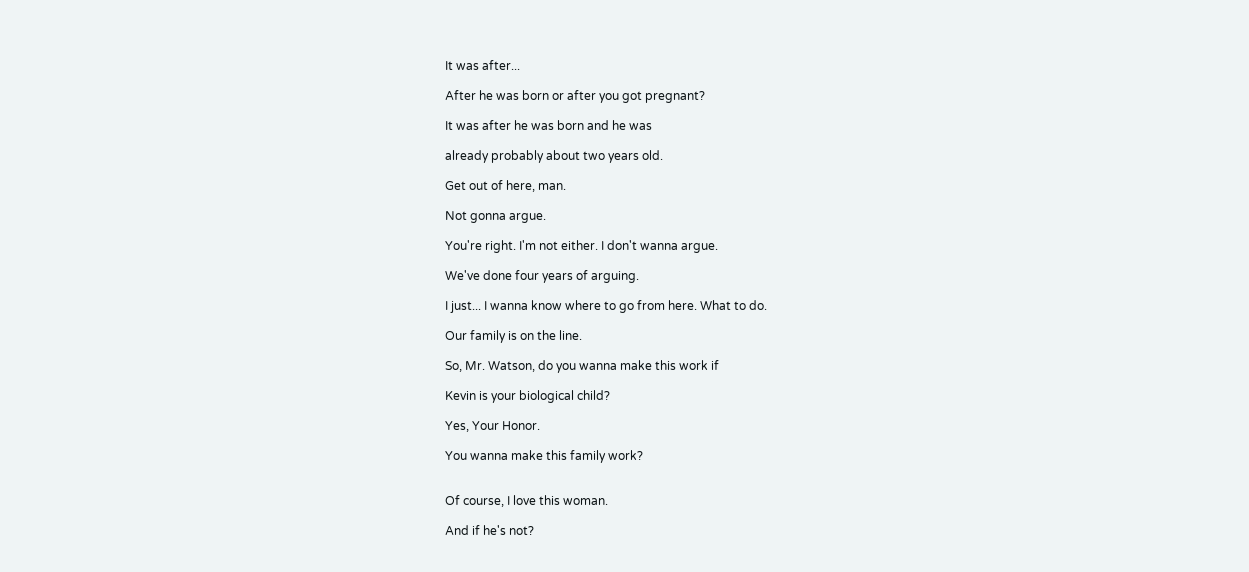It was after...

After he was born or after you got pregnant?

It was after he was born and he was

already probably about two years old.

Get out of here, man.

Not gonna argue.

You're right. I'm not either. I don't wanna argue.

We've done four years of arguing.

I just... I wanna know where to go from here. What to do.

Our family is on the line.

So, Mr. Watson, do you wanna make this work if

Kevin is your biological child?

Yes, Your Honor.

You wanna make this family work?


Of course, I love this woman.

And if he's not?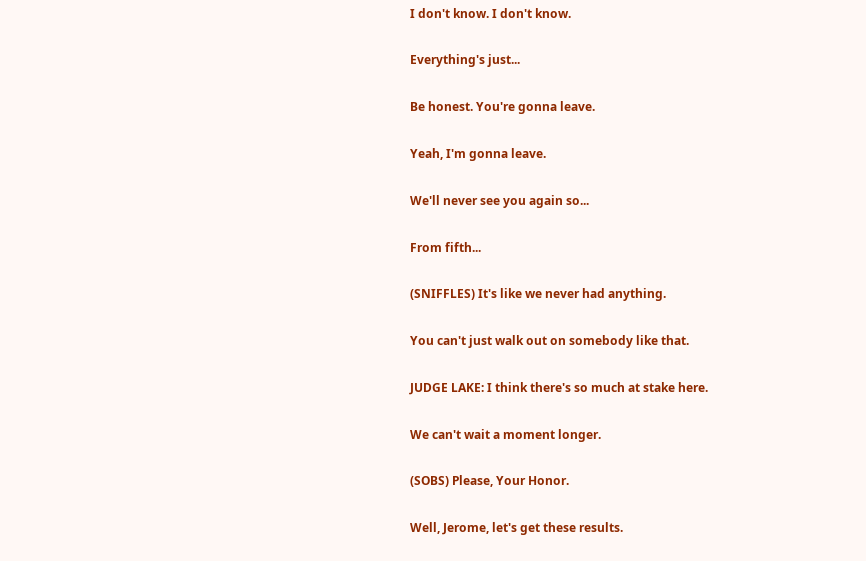I don't know. I don't know.

Everything's just...

Be honest. You're gonna leave.

Yeah, I'm gonna leave.

We'll never see you again so...

From fifth...

(SNIFFLES) It's like we never had anything.

You can't just walk out on somebody like that.

JUDGE LAKE: I think there's so much at stake here.

We can't wait a moment longer.

(SOBS) Please, Your Honor.

Well, Jerome, let's get these results.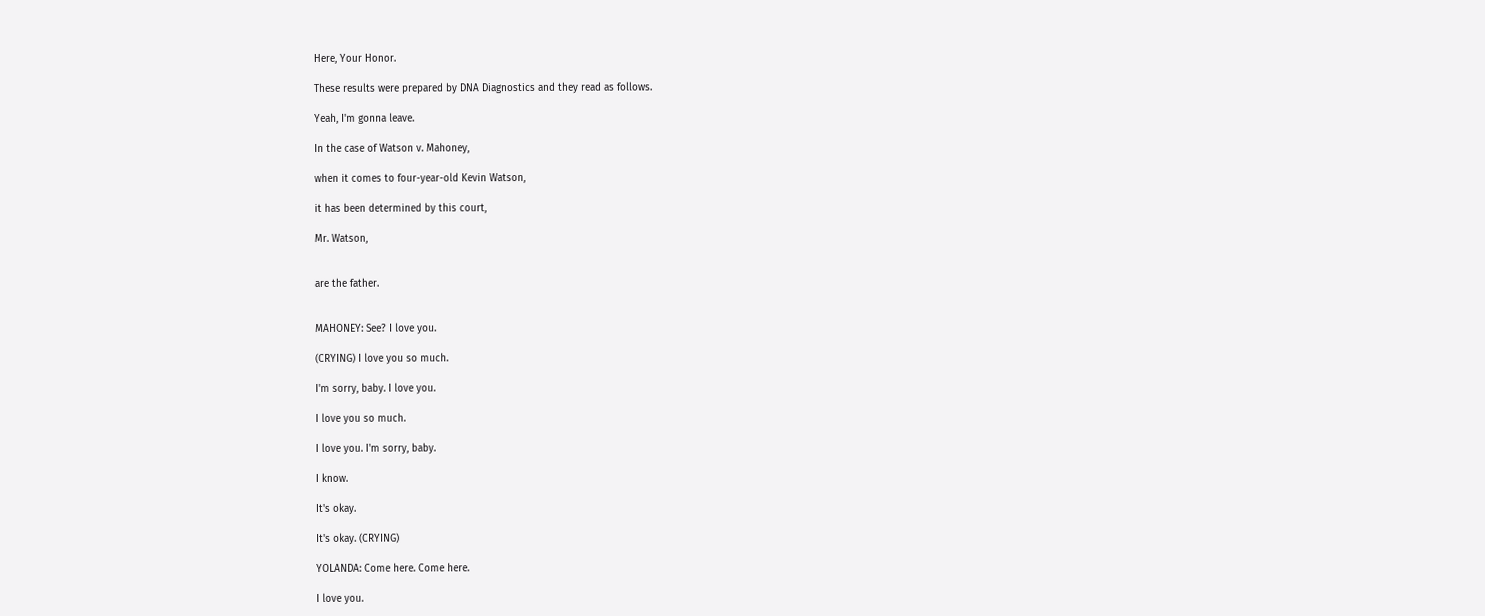Here, Your Honor.

These results were prepared by DNA Diagnostics and they read as follows.

Yeah, I'm gonna leave.

In the case of Watson v. Mahoney,

when it comes to four-year-old Kevin Watson,

it has been determined by this court,

Mr. Watson,


are the father.


MAHONEY: See? I love you.

(CRYING) I love you so much.

I'm sorry, baby. I love you.

I love you so much.

I love you. I'm sorry, baby.

I know.

It's okay.

It's okay. (CRYING)

YOLANDA: Come here. Come here.

I love you.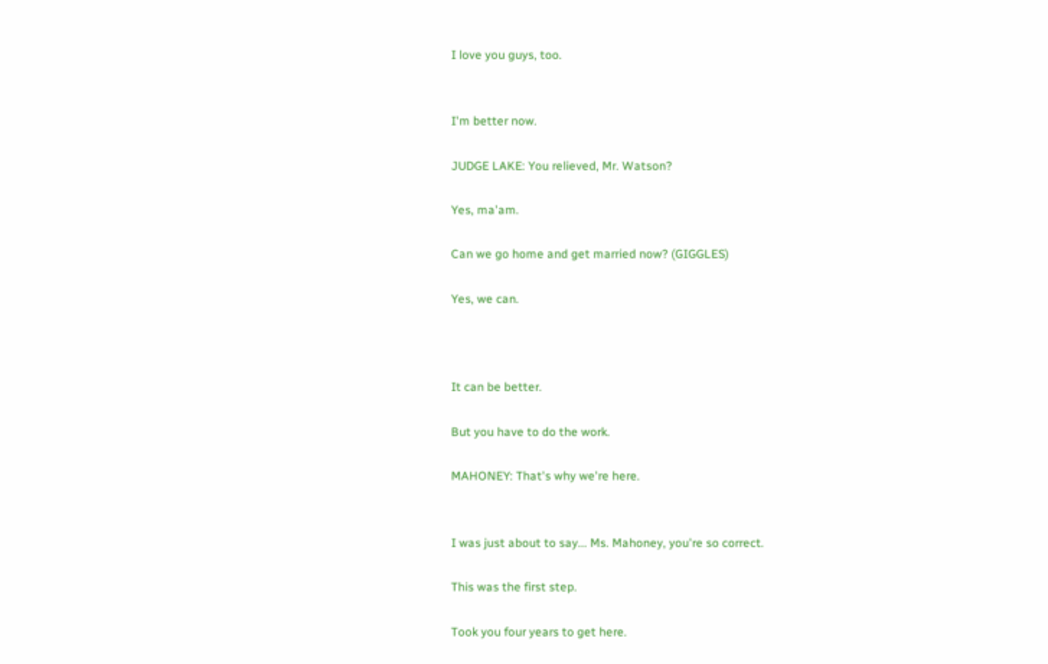I love you guys, too.


I'm better now.

JUDGE LAKE: You relieved, Mr. Watson?

Yes, ma'am.

Can we go home and get married now? (GIGGLES)

Yes, we can.



It can be better.

But you have to do the work.

MAHONEY: That's why we're here.


I was just about to say... Ms. Mahoney, you're so correct.

This was the first step.

Took you four years to get here.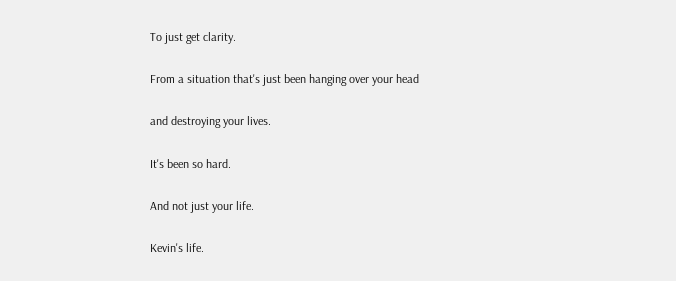To just get clarity.

From a situation that's just been hanging over your head

and destroying your lives.

It's been so hard.

And not just your life.

Kevin's life.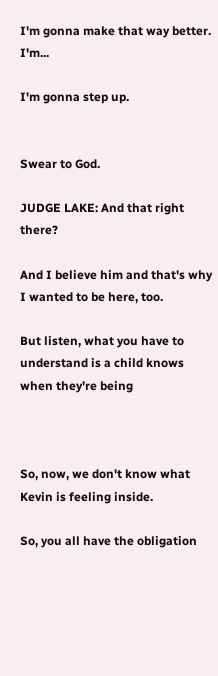I'm gonna make that way better. I'm...

I'm gonna step up.


Swear to God.

JUDGE LAKE: And that right there?

And I believe him and that's why I wanted to be here, too.

But listen, what you have to understand is a child knows when they're being



So, now, we don't know what Kevin is feeling inside.

So, you all have the obligation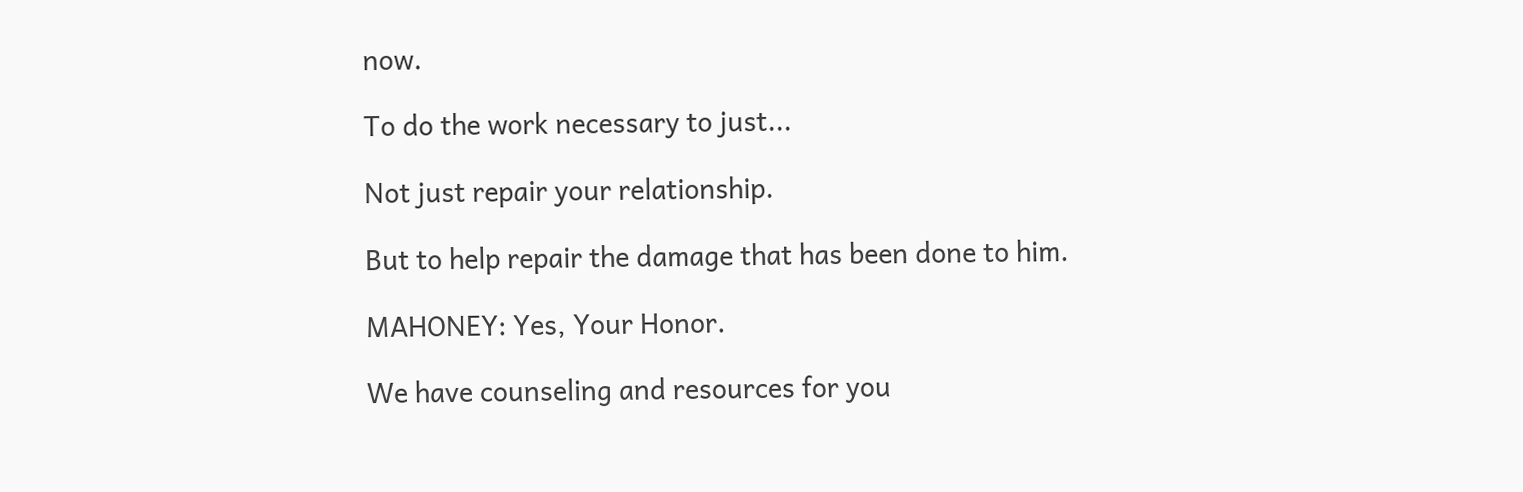now.

To do the work necessary to just...

Not just repair your relationship.

But to help repair the damage that has been done to him.

MAHONEY: Yes, Your Honor.

We have counseling and resources for you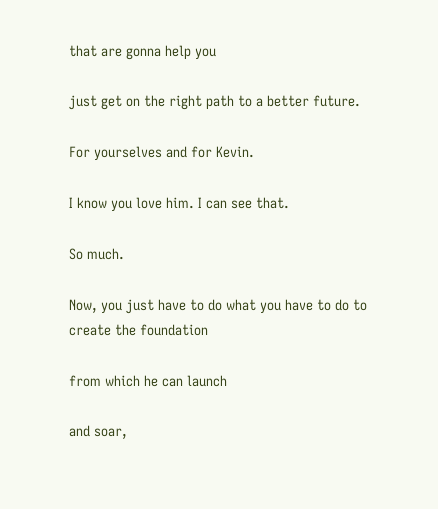that are gonna help you

just get on the right path to a better future.

For yourselves and for Kevin.

I know you love him. I can see that.

So much.

Now, you just have to do what you have to do to create the foundation

from which he can launch

and soar,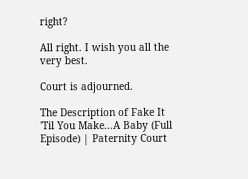right?

All right. I wish you all the very best.

Court is adjourned.

The Description of Fake It 'Til You Make...A Baby (Full Episode) | Paternity Court